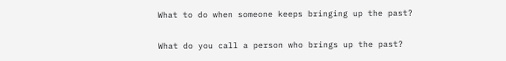What to do when someone keeps bringing up the past?

What do you call a person who brings up the past?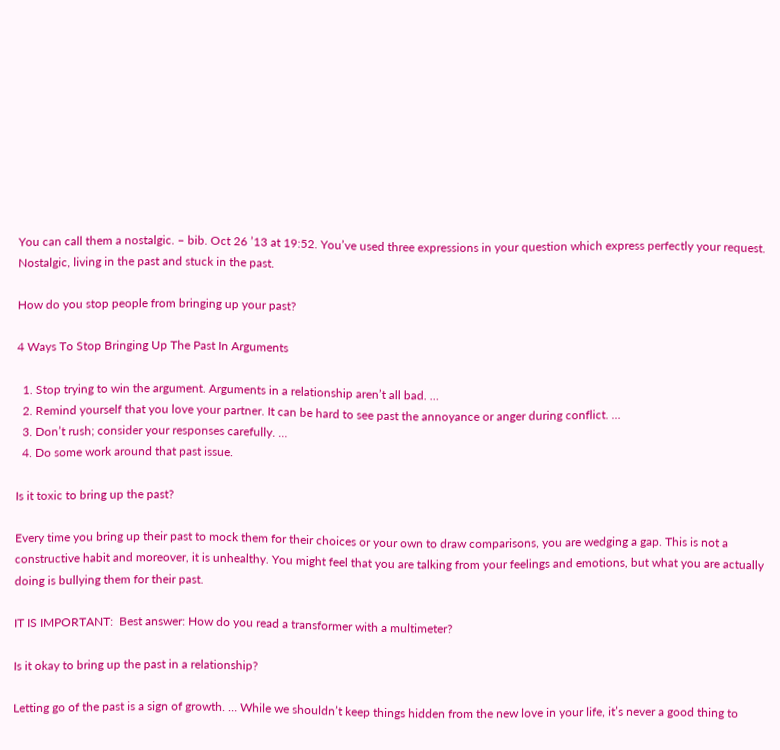You can call them a nostalgic. – bib. Oct 26 ’13 at 19:52. You’ve used three expressions in your question which express perfectly your request. Nostalgic, living in the past and stuck in the past.

How do you stop people from bringing up your past?

4 Ways To Stop Bringing Up The Past In Arguments

  1. Stop trying to win the argument. Arguments in a relationship aren’t all bad. …
  2. Remind yourself that you love your partner. It can be hard to see past the annoyance or anger during conflict. …
  3. Don’t rush; consider your responses carefully. …
  4. Do some work around that past issue.

Is it toxic to bring up the past?

Every time you bring up their past to mock them for their choices or your own to draw comparisons, you are wedging a gap. This is not a constructive habit and moreover, it is unhealthy. You might feel that you are talking from your feelings and emotions, but what you are actually doing is bullying them for their past.

IT IS IMPORTANT:  Best answer: How do you read a transformer with a multimeter?

Is it okay to bring up the past in a relationship?

Letting go of the past is a sign of growth. … While we shouldn’t keep things hidden from the new love in your life, it’s never a good thing to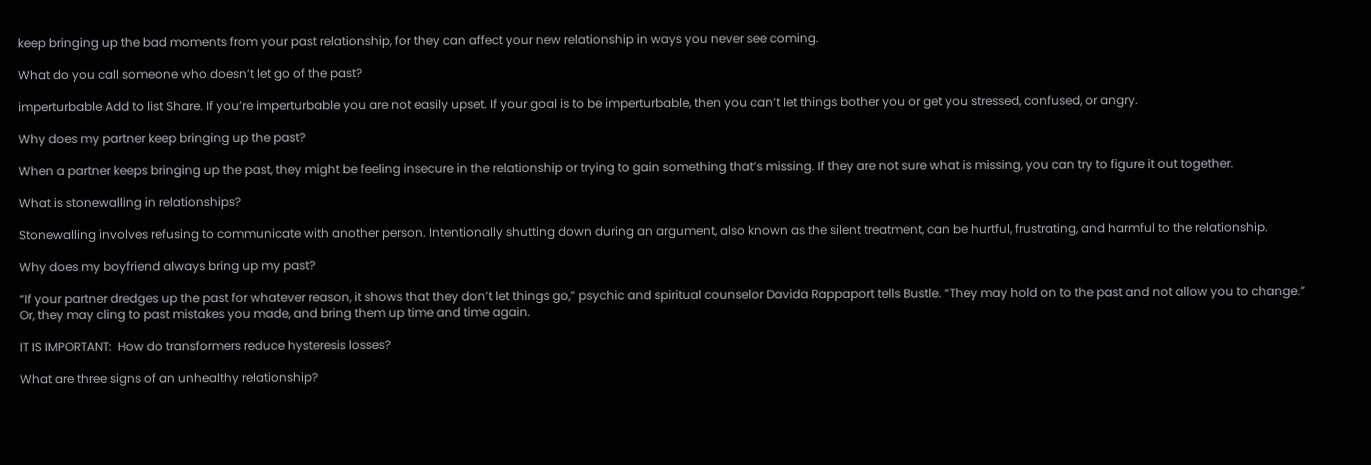keep bringing up the bad moments from your past relationship, for they can affect your new relationship in ways you never see coming.

What do you call someone who doesn’t let go of the past?

imperturbable Add to list Share. If you’re imperturbable you are not easily upset. If your goal is to be imperturbable, then you can’t let things bother you or get you stressed, confused, or angry.

Why does my partner keep bringing up the past?

When a partner keeps bringing up the past, they might be feeling insecure in the relationship or trying to gain something that’s missing. If they are not sure what is missing, you can try to figure it out together.

What is stonewalling in relationships?

Stonewalling involves refusing to communicate with another person. Intentionally shutting down during an argument, also known as the silent treatment, can be hurtful, frustrating, and harmful to the relationship.

Why does my boyfriend always bring up my past?

“If your partner dredges up the past for whatever reason, it shows that they don’t let things go,” psychic and spiritual counselor Davida Rappaport tells Bustle. “They may hold on to the past and not allow you to change.” Or, they may cling to past mistakes you made, and bring them up time and time again.

IT IS IMPORTANT:  How do transformers reduce hysteresis losses?

What are three signs of an unhealthy relationship?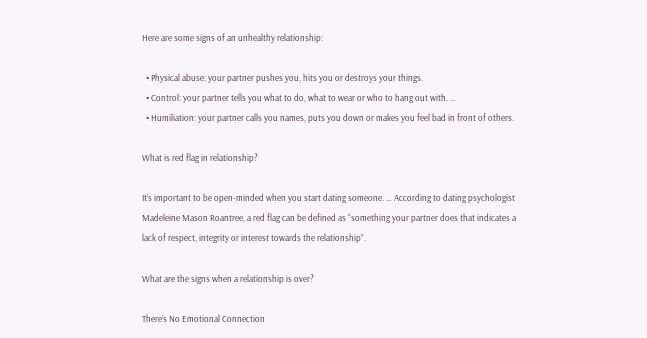Here are some signs of an unhealthy relationship:

  • Physical abuse: your partner pushes you, hits you or destroys your things.
  • Control: your partner tells you what to do, what to wear or who to hang out with. …
  • Humiliation: your partner calls you names, puts you down or makes you feel bad in front of others.

What is red flag in relationship?

It’s important to be open-minded when you start dating someone. … According to dating psychologist Madeleine Mason Roantree, a red flag can be defined as “something your partner does that indicates a lack of respect, integrity or interest towards the relationship”.

What are the signs when a relationship is over?

There’s No Emotional Connection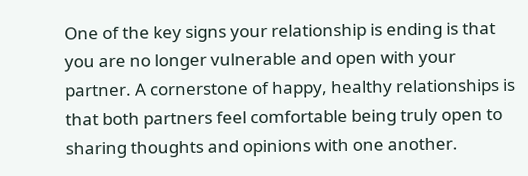One of the key signs your relationship is ending is that you are no longer vulnerable and open with your partner. A cornerstone of happy, healthy relationships is that both partners feel comfortable being truly open to sharing thoughts and opinions with one another.